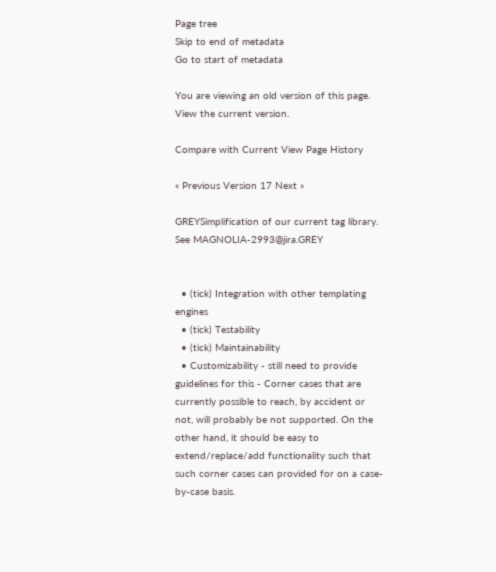Page tree
Skip to end of metadata
Go to start of metadata

You are viewing an old version of this page. View the current version.

Compare with Current View Page History

« Previous Version 17 Next »

GREYSimplification of our current tag library. See MAGNOLIA-2993@jira.GREY


  • (tick) Integration with other templating engines
  • (tick) Testability
  • (tick) Maintainability
  • Customizability - still need to provide guidelines for this - Corner cases that are currently possible to reach, by accident or not, will probably be not supported. On the other hand, it should be easy to extend/replace/add functionality such that such corner cases can provided for on a case-by-case basis.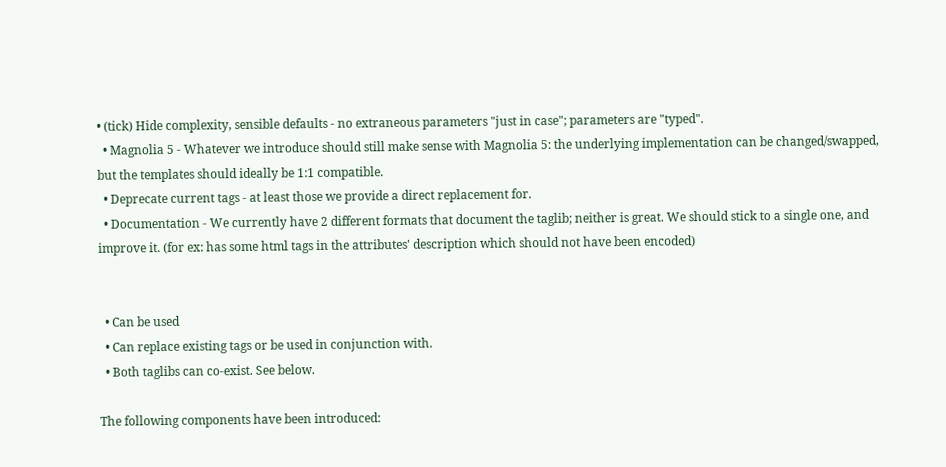• (tick) Hide complexity, sensible defaults - no extraneous parameters "just in case"; parameters are "typed".
  • Magnolia 5 - Whatever we introduce should still make sense with Magnolia 5: the underlying implementation can be changed/swapped, but the templates should ideally be 1:1 compatible.
  • Deprecate current tags - at least those we provide a direct replacement for.
  • Documentation - We currently have 2 different formats that document the taglib; neither is great. We should stick to a single one, and improve it. (for ex: has some html tags in the attributes' description which should not have been encoded)


  • Can be used
  • Can replace existing tags or be used in conjunction with.
  • Both taglibs can co-exist. See below.

The following components have been introduced: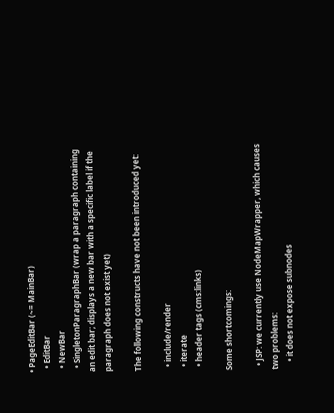• PageEditBar (~= MainBar)
  • EditBar
  • NewBar
  • SingletonParagraphBar (wrap a paragraph containing an edit bar; displays a new bar with a specific label if the paragraph does not exist yet)

The following constructs have not been introduced yet:

  • include/render
  • iterate
  • header tags (cms:links)

Some shortcomings:

  • JSP: we currently use NodeMapWrapper, which causes two problems:
    • it does not expose subnodes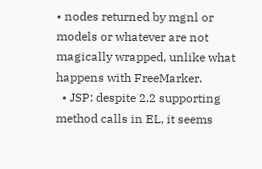• nodes returned by mgnl or models or whatever are not magically wrapped, unlike what happens with FreeMarker.
  • JSP: despite 2.2 supporting method calls in EL, it seems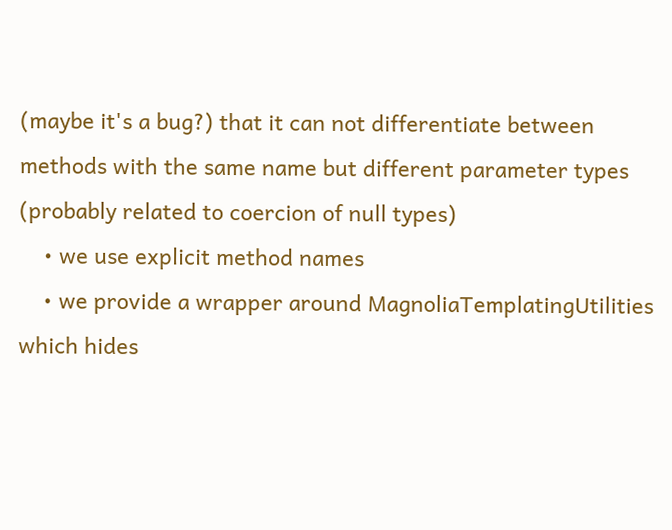(maybe it's a bug?) that it can not differentiate between methods with the same name but different parameter types (probably related to coercion of null types)
    • we use explicit method names
    • we provide a wrapper around MagnoliaTemplatingUtilities which hides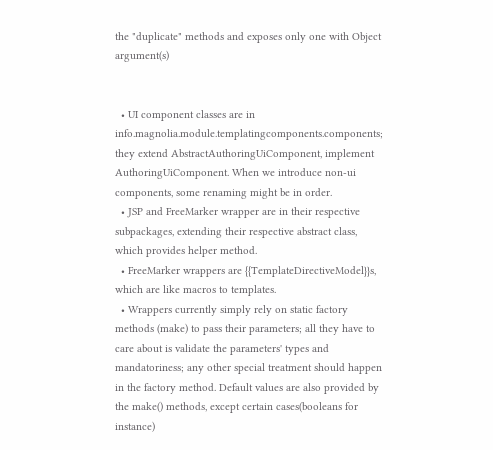the "duplicate" methods and exposes only one with Object argument(s)


  • UI component classes are in info.magnolia.module.templatingcomponents.components; they extend AbstractAuthoringUiComponent, implement AuthoringUiComponent. When we introduce non-ui components, some renaming might be in order.
  • JSP and FreeMarker wrapper are in their respective subpackages, extending their respective abstract class, which provides helper method.
  • FreeMarker wrappers are {{TemplateDirectiveModel}}s, which are like macros to templates.
  • Wrappers currently simply rely on static factory methods (make) to pass their parameters; all they have to care about is validate the parameters' types and mandatoriness; any other special treatment should happen in the factory method. Default values are also provided by the make() methods, except certain cases(booleans for instance)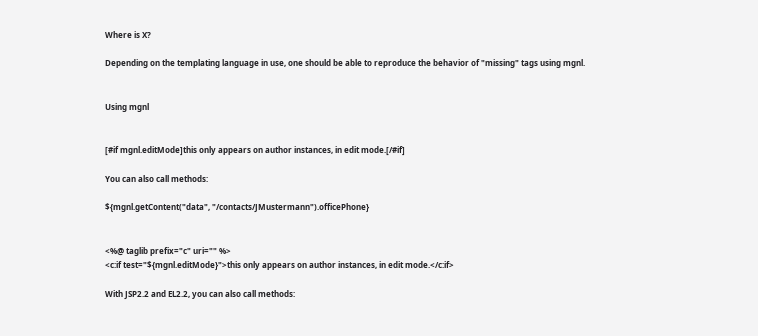Where is X?

Depending on the templating language in use, one should be able to reproduce the behavior of "missing" tags using mgnl.


Using mgnl


[#if mgnl.editMode]this only appears on author instances, in edit mode.[/#if]

You can also call methods:

${mgnl.getContent("data", "/contacts/JMustermann").officePhone}


<%@ taglib prefix="c" uri="" %>
<c:if test="${mgnl.editMode}">this only appears on author instances, in edit mode.</c:if>

With JSP2.2 and EL2.2, you can also call methods: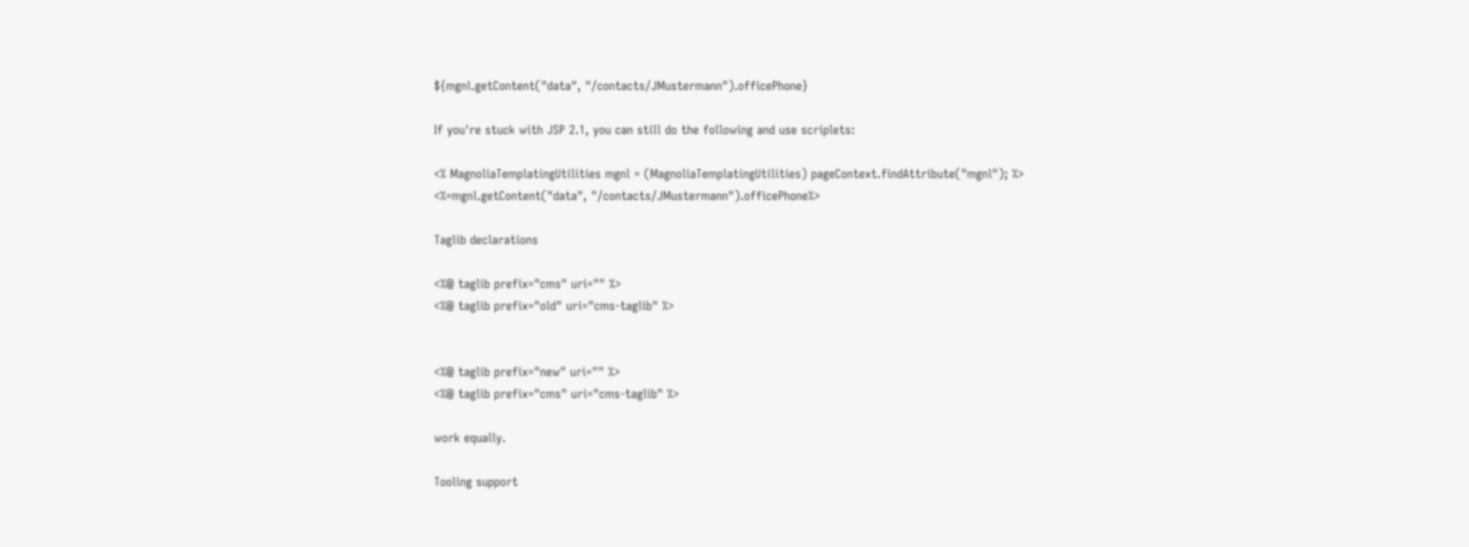${mgnl.getContent("data", "/contacts/JMustermann").officePhone}

If you're stuck with JSP 2.1, you can still do the following and use scriplets:

<% MagnoliaTemplatingUtilities mgnl = (MagnoliaTemplatingUtilities) pageContext.findAttribute("mgnl"); %>
<%=mgnl.getContent("data", "/contacts/JMustermann").officePhone%>

Taglib declarations

<%@ taglib prefix="cms" uri="" %>
<%@ taglib prefix="old" uri="cms-taglib" %>


<%@ taglib prefix="new" uri="" %>
<%@ taglib prefix="cms" uri="cms-taglib" %>

work equally.

Tooling support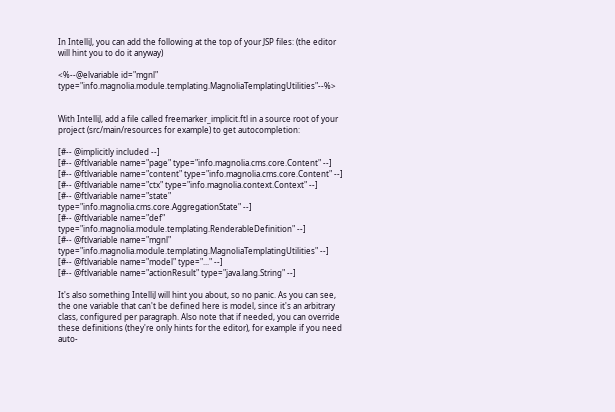In IntelliJ, you can add the following at the top of your JSP files: (the editor will hint you to do it anyway)

<%--@elvariable id="mgnl" type="info.magnolia.module.templating.MagnoliaTemplatingUtilities"--%>


With IntelliJ, add a file called freemarker_implicit.ftl in a source root of your project (src/main/resources for example) to get autocompletion:

[#-- @implicitly included --]
[#-- @ftlvariable name="page" type="info.magnolia.cms.core.Content" --]
[#-- @ftlvariable name="content" type="info.magnolia.cms.core.Content" --]
[#-- @ftlvariable name="ctx" type="info.magnolia.context.Context" --]
[#-- @ftlvariable name="state" type="info.magnolia.cms.core.AggregationState" --]
[#-- @ftlvariable name="def" type="info.magnolia.module.templating.RenderableDefinition" --]
[#-- @ftlvariable name="mgnl" type="info.magnolia.module.templating.MagnoliaTemplatingUtilities" --]
[#-- @ftlvariable name="model" type="..." --]
[#-- @ftlvariable name="actionResult" type="java.lang.String" --]

It's also something IntelliJ will hint you about, so no panic. As you can see, the one variable that can't be defined here is model, since it's an arbitrary class, configured per paragraph. Also note that if needed, you can override these definitions (they're only hints for the editor), for example if you need auto-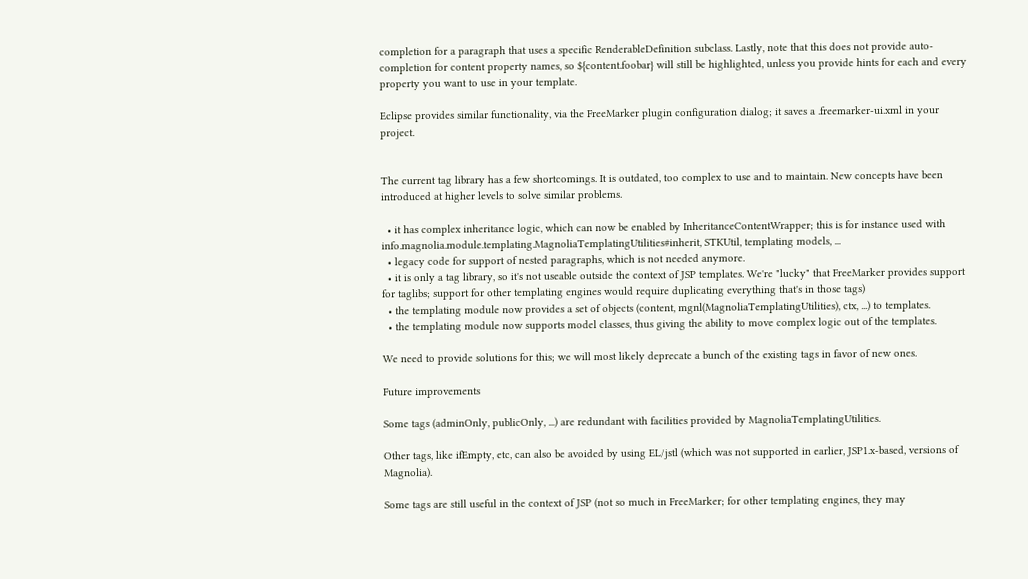completion for a paragraph that uses a specific RenderableDefinition subclass. Lastly, note that this does not provide auto-completion for content property names, so ${content.foobar} will still be highlighted, unless you provide hints for each and every property you want to use in your template.

Eclipse provides similar functionality, via the FreeMarker plugin configuration dialog; it saves a .freemarker-ui.xml in your project.


The current tag library has a few shortcomings. It is outdated, too complex to use and to maintain. New concepts have been introduced at higher levels to solve similar problems.

  • it has complex inheritance logic, which can now be enabled by InheritanceContentWrapper; this is for instance used with info.magnolia.module.templating.MagnoliaTemplatingUtilities#inherit, STKUtil, templating models, ...
  • legacy code for support of nested paragraphs, which is not needed anymore.
  • it is only a tag library, so it's not useable outside the context of JSP templates. We're "lucky" that FreeMarker provides support for taglibs; support for other templating engines would require duplicating everything that's in those tags)
  • the templating module now provides a set of objects (content, mgnl(MagnoliaTemplatingUtilities), ctx, ...) to templates.
  • the templating module now supports model classes, thus giving the ability to move complex logic out of the templates.

We need to provide solutions for this; we will most likely deprecate a bunch of the existing tags in favor of new ones.

Future improvements

Some tags (adminOnly, publicOnly, ...) are redundant with facilities provided by MagnoliaTemplatingUtilities.

Other tags, like ifEmpty, etc, can also be avoided by using EL/jstl (which was not supported in earlier, JSP1.x-based, versions of Magnolia).

Some tags are still useful in the context of JSP (not so much in FreeMarker; for other templating engines, they may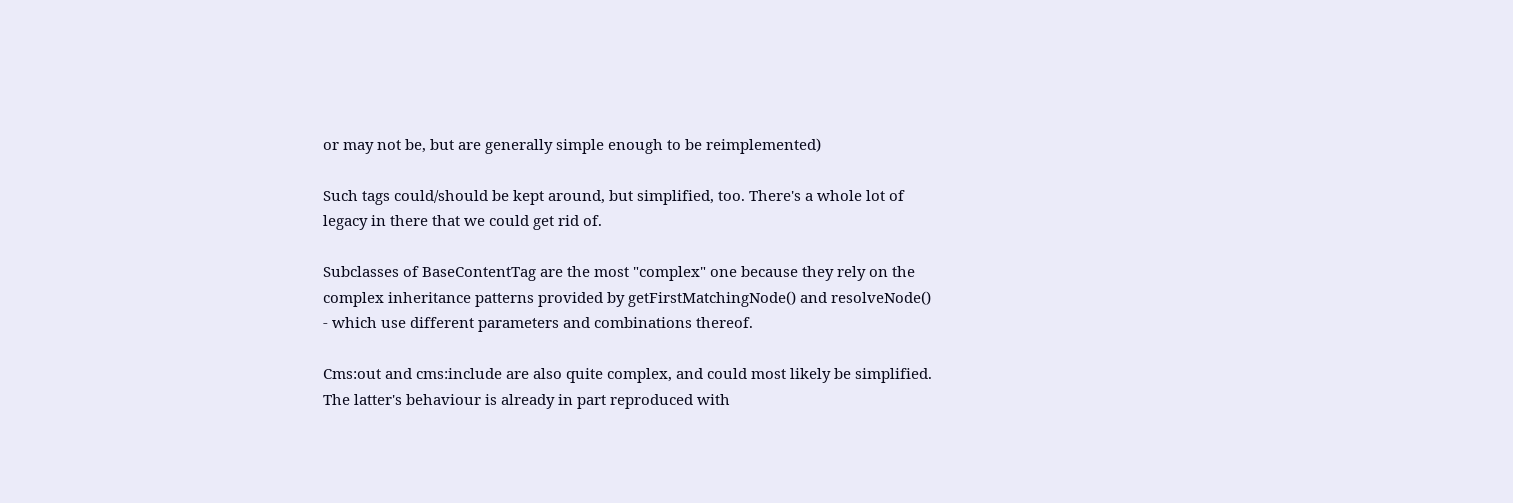or may not be, but are generally simple enough to be reimplemented)

Such tags could/should be kept around, but simplified, too. There's a whole lot of legacy in there that we could get rid of.

Subclasses of BaseContentTag are the most "complex" one because they rely on the complex inheritance patterns provided by getFirstMatchingNode() and resolveNode() - which use different parameters and combinations thereof.

Cms:out and cms:include are also quite complex, and could most likely be simplified. The latter's behaviour is already in part reproduced with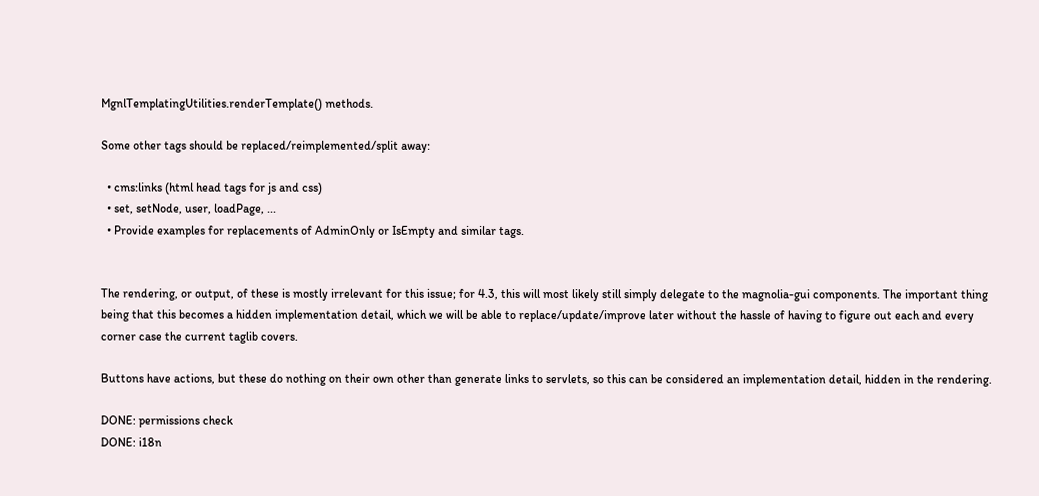MgnlTemplatingUtilities.renderTemplate() methods.

Some other tags should be replaced/reimplemented/split away:

  • cms:links (html head tags for js and css)
  • set, setNode, user, loadPage, ...
  • Provide examples for replacements of AdminOnly or IsEmpty and similar tags.


The rendering, or output, of these is mostly irrelevant for this issue; for 4.3, this will most likely still simply delegate to the magnolia-gui components. The important thing being that this becomes a hidden implementation detail, which we will be able to replace/update/improve later without the hassle of having to figure out each and every corner case the current taglib covers.

Buttons have actions, but these do nothing on their own other than generate links to servlets, so this can be considered an implementation detail, hidden in the rendering.

DONE: permissions check
DONE: i18n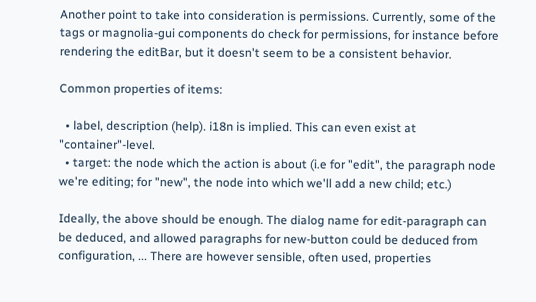Another point to take into consideration is permissions. Currently, some of the tags or magnolia-gui components do check for permissions, for instance before rendering the editBar, but it doesn't seem to be a consistent behavior.

Common properties of items:

  • label, description (help). i18n is implied. This can even exist at "container"-level.
  • target: the node which the action is about (i.e for "edit", the paragraph node we're editing; for "new", the node into which we'll add a new child; etc.)

Ideally, the above should be enough. The dialog name for edit-paragraph can be deduced, and allowed paragraphs for new-button could be deduced from configuration, ... There are however sensible, often used, properties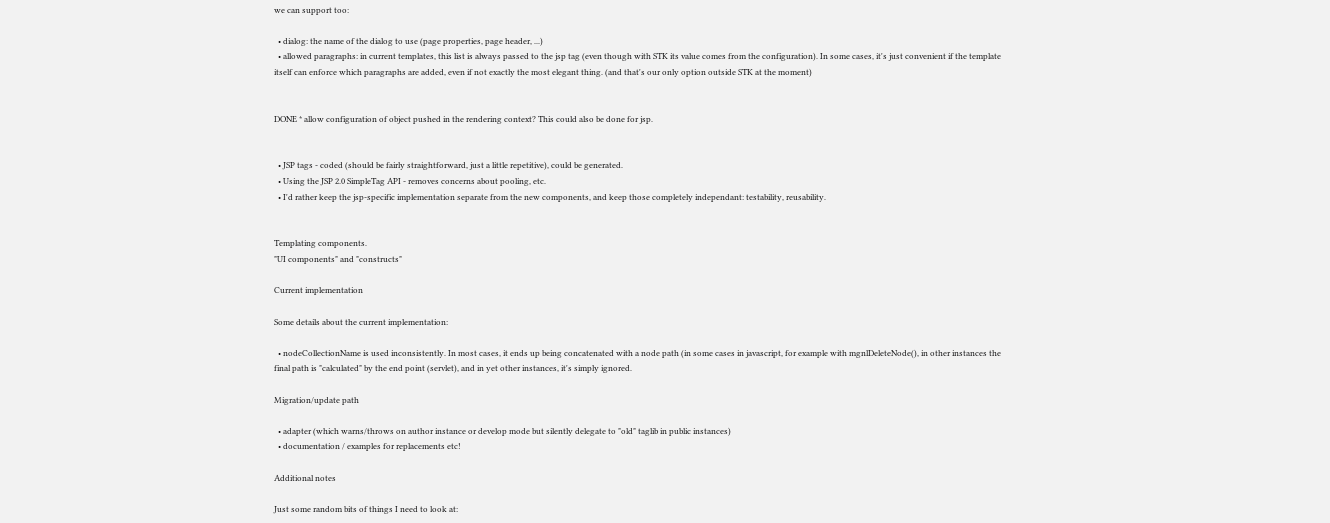we can support too:

  • dialog: the name of the dialog to use (page properties, page header, ...)
  • allowed paragraphs: in current templates, this list is always passed to the jsp tag (even though with STK its value comes from the configuration). In some cases, it's just convenient if the template itself can enforce which paragraphs are added, even if not exactly the most elegant thing. (and that's our only option outside STK at the moment)


DONE * allow configuration of object pushed in the rendering context? This could also be done for jsp.


  • JSP tags - coded (should be fairly straightforward, just a little repetitive), could be generated.
  • Using the JSP 2.0 SimpleTag API - removes concerns about pooling, etc.
  • I'd rather keep the jsp-specific implementation separate from the new components, and keep those completely independant: testability, reusability.


Templating components.
"UI components" and "constructs"

Current implementation

Some details about the current implementation:

  • nodeCollectionName is used inconsistently. In most cases, it ends up being concatenated with a node path (in some cases in javascript, for example with mgnlDeleteNode(), in other instances the final path is "calculated" by the end point (servlet), and in yet other instances, it's simply ignored.

Migration/update path

  • adapter (which warns/throws on author instance or develop mode but silently delegate to "old" taglib in public instances)
  • documentation / examples for replacements etc!

Additional notes

Just some random bits of things I need to look at: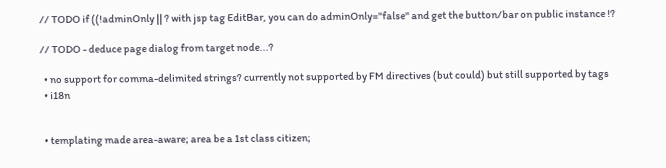// TODO if ((!adminOnly || ? with jsp tag EditBar, you can do adminOnly="false" and get the button/bar on public instance !?

// TODO - deduce page dialog from target node...?

  • no support for comma-delimited strings? currently not supported by FM directives (but could) but still supported by tags
  • i18n


  • templating made area-aware; area be a 1st class citizen;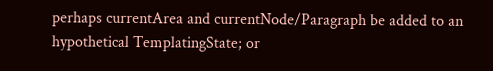perhaps currentArea and currentNode/Paragraph be added to an hypothetical TemplatingState; or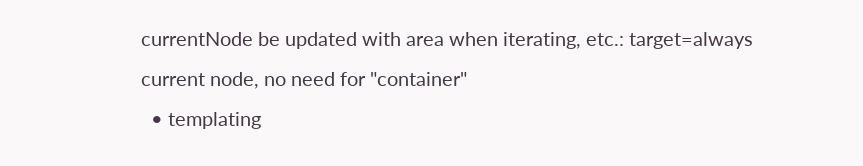currentNode be updated with area when iterating, etc.: target=always current node, no need for "container"
  • templating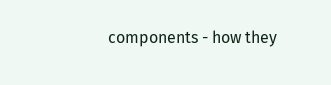components - how they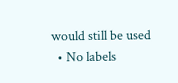would still be used
  • No labels